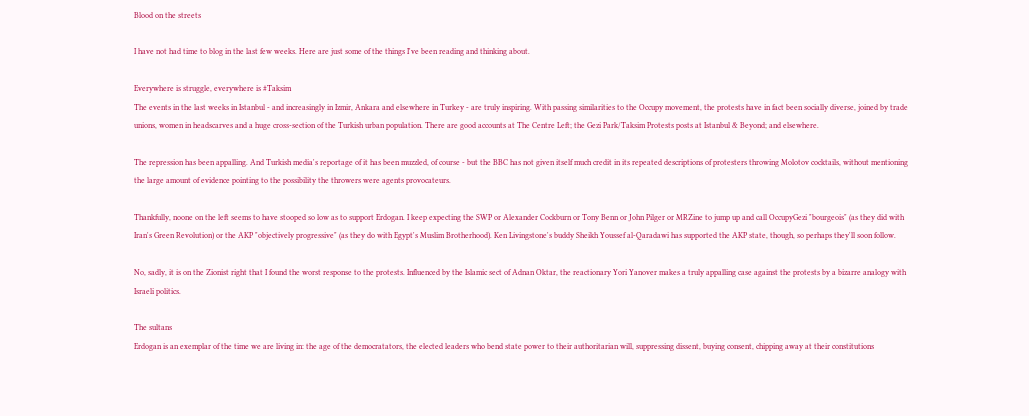Blood on the streets

I have not had time to blog in the last few weeks. Here are just some of the things I've been reading and thinking about.

Everywhere is struggle, everywhere is #Taksim
The events in the last weeks in Istanbul - and increasingly in Izmir, Ankara and elsewhere in Turkey - are truly inspiring. With passing similarities to the Occupy movement, the protests have in fact been socially diverse, joined by trade unions, women in headscarves and a huge cross-section of the Turkish urban population. There are good accounts at The Centre Left; the Gezi Park/Taksim Protests posts at Istanbul & Beyond; and elsewhere.

The repression has been appalling. And Turkish media's reportage of it has been muzzled, of course - but the BBC has not given itself much credit in its repeated descriptions of protesters throwing Molotov cocktails, without mentioning the large amount of evidence pointing to the possibility the throwers were agents provocateurs.

Thankfully, noone on the left seems to have stooped so low as to support Erdogan. I keep expecting the SWP or Alexander Cockburn or Tony Benn or John Pilger or MRZine to jump up and call OccupyGezi "bourgeois" (as they did with Iran's Green Revolution) or the AKP "objectively progressive" (as they do with Egypt's Muslim Brotherhood). Ken Livingstone's buddy Sheikh Youssef al-Qaradawi has supported the AKP state, though, so perhaps they'll soon follow.

No, sadly, it is on the Zionist right that I found the worst response to the protests. Influenced by the Islamic sect of Adnan Oktar, the reactionary Yori Yanover makes a truly appalling case against the protests by a bizarre analogy with Israeli politics.

The sultans
Erdogan is an exemplar of the time we are living in: the age of the democratators, the elected leaders who bend state power to their authoritarian will, suppressing dissent, buying consent, chipping away at their constitutions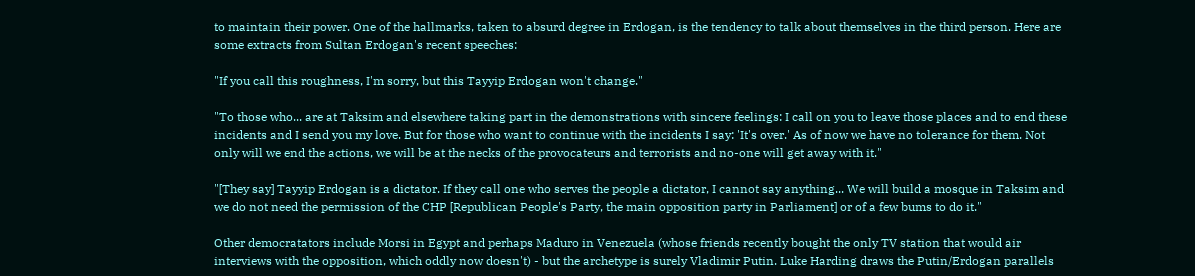to maintain their power. One of the hallmarks, taken to absurd degree in Erdogan, is the tendency to talk about themselves in the third person. Here are some extracts from Sultan Erdogan's recent speeches:

"If you call this roughness, I'm sorry, but this Tayyip Erdogan won't change."

"To those who... are at Taksim and elsewhere taking part in the demonstrations with sincere feelings: I call on you to leave those places and to end these incidents and I send you my love. But for those who want to continue with the incidents I say: 'It's over.' As of now we have no tolerance for them. Not only will we end the actions, we will be at the necks of the provocateurs and terrorists and no-one will get away with it."

"[They say] Tayyip Erdogan is a dictator. If they call one who serves the people a dictator, I cannot say anything... We will build a mosque in Taksim and we do not need the permission of the CHP [Republican People's Party, the main opposition party in Parliament] or of a few bums to do it."

Other democratators include Morsi in Egypt and perhaps Maduro in Venezuela (whose friends recently bought the only TV station that would air interviews with the opposition, which oddly now doesn't) - but the archetype is surely Vladimir Putin. Luke Harding draws the Putin/Erdogan parallels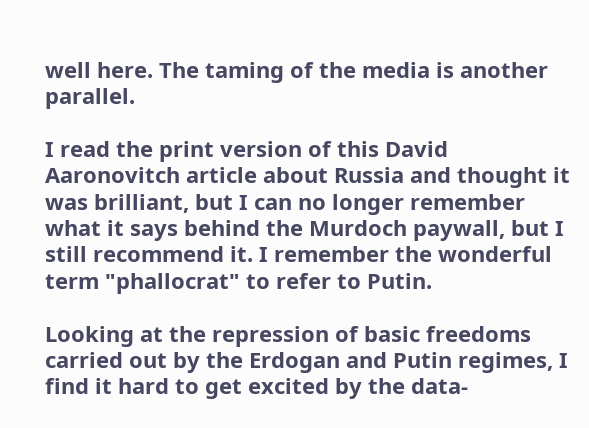well here. The taming of the media is another parallel.

I read the print version of this David Aaronovitch article about Russia and thought it was brilliant, but I can no longer remember what it says behind the Murdoch paywall, but I still recommend it. I remember the wonderful term "phallocrat" to refer to Putin.

Looking at the repression of basic freedoms carried out by the Erdogan and Putin regimes, I find it hard to get excited by the data-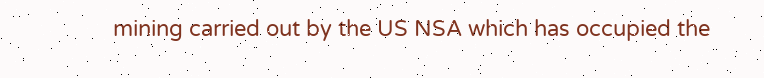mining carried out by the US NSA which has occupied the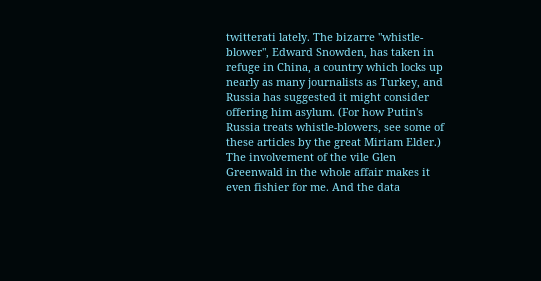twitterati lately. The bizarre "whistle-blower", Edward Snowden, has taken in refuge in China, a country which locks up nearly as many journalists as Turkey, and Russia has suggested it might consider offering him asylum. (For how Putin's Russia treats whistle-blowers, see some of these articles by the great Miriam Elder.) The involvement of the vile Glen Greenwald in the whole affair makes it even fishier for me. And the data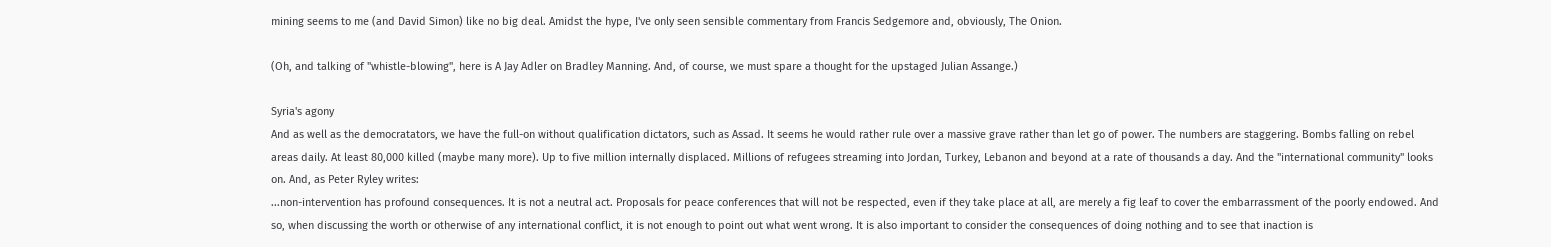mining seems to me (and David Simon) like no big deal. Amidst the hype, I've only seen sensible commentary from Francis Sedgemore and, obviously, The Onion.

(Oh, and talking of "whistle-blowing", here is A Jay Adler on Bradley Manning. And, of course, we must spare a thought for the upstaged Julian Assange.)

Syria's agony
And as well as the democratators, we have the full-on without qualification dictators, such as Assad. It seems he would rather rule over a massive grave rather than let go of power. The numbers are staggering. Bombs falling on rebel areas daily. At least 80,000 killed (maybe many more). Up to five million internally displaced. Millions of refugees streaming into Jordan, Turkey, Lebanon and beyond at a rate of thousands a day. And the "international community" looks on. And, as Peter Ryley writes:
...non-intervention has profound consequences. It is not a neutral act. Proposals for peace conferences that will not be respected, even if they take place at all, are merely a fig leaf to cover the embarrassment of the poorly endowed. And so, when discussing the worth or otherwise of any international conflict, it is not enough to point out what went wrong. It is also important to consider the consequences of doing nothing and to see that inaction is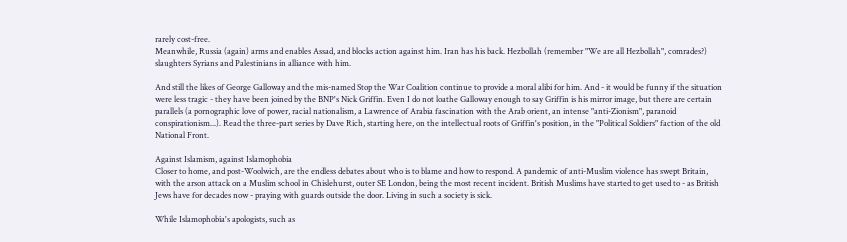rarely cost-free.
Meanwhile, Russia (again) arms and enables Assad, and blocks action against him. Iran has his back. Hezbollah (remember "We are all Hezbollah", comrades?) slaughters Syrians and Palestinians in alliance with him.

And still the likes of George Galloway and the mis-named Stop the War Coalition continue to provide a moral alibi for him. And - it would be funny if the situation were less tragic - they have been joined by the BNP's Nick Griffin. Even I do not loathe Galloway enough to say Griffin is his mirror image, but there are certain parallels (a pornographic love of power, racial nationalism, a Lawrence of Arabia fascination with the Arab orient, an intense "anti-Zionism", paranoid conspirationism...). Read the three-part series by Dave Rich, starting here, on the intellectual roots of Griffin's position, in the "Political Soldiers" faction of the old National Front.

Against Islamism, against Islamophobia
Closer to home, and post-Woolwich, are the endless debates about who is to blame and how to respond. A pandemic of anti-Muslim violence has swept Britain, with the arson attack on a Muslim school in Chislehurst, outer SE London, being the most recent incident. British Muslims have started to get used to - as British Jews have for decades now - praying with guards outside the door. Living in such a society is sick.

While Islamophobia's apologists, such as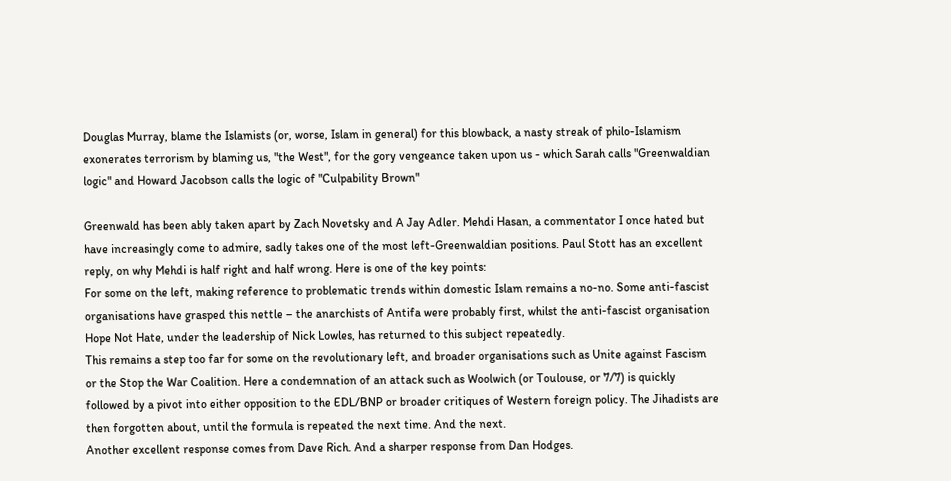Douglas Murray, blame the Islamists (or, worse, Islam in general) for this blowback, a nasty streak of philo-Islamism exonerates terrorism by blaming us, "the West", for the gory vengeance taken upon us - which Sarah calls "Greenwaldian logic" and Howard Jacobson calls the logic of "Culpability Brown"

Greenwald has been ably taken apart by Zach Novetsky and A Jay Adler. Mehdi Hasan, a commentator I once hated but have increasingly come to admire, sadly takes one of the most left-Greenwaldian positions. Paul Stott has an excellent reply, on why Mehdi is half right and half wrong. Here is one of the key points:
For some on the left, making reference to problematic trends within domestic Islam remains a no-no. Some anti-fascist organisations have grasped this nettle – the anarchists of Antifa were probably first, whilst the anti-fascist organisation Hope Not Hate, under the leadership of Nick Lowles, has returned to this subject repeatedly.
This remains a step too far for some on the revolutionary left, and broader organisations such as Unite against Fascism or the Stop the War Coalition. Here a condemnation of an attack such as Woolwich (or Toulouse, or 7/7) is quickly followed by a pivot into either opposition to the EDL/BNP or broader critiques of Western foreign policy. The Jihadists are then forgotten about, until the formula is repeated the next time. And the next.
Another excellent response comes from Dave Rich. And a sharper response from Dan Hodges.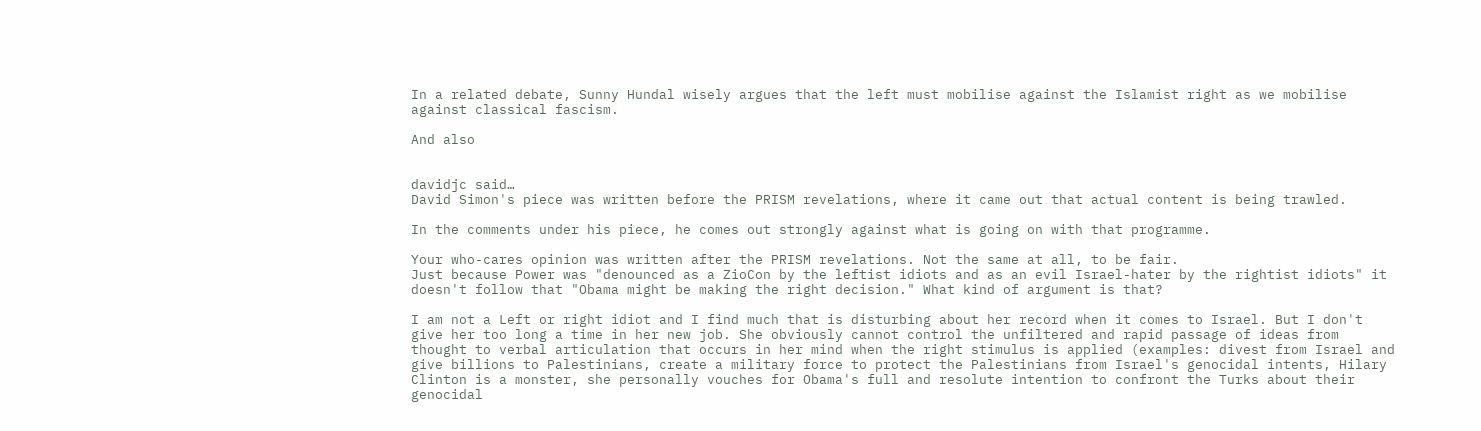In a related debate, Sunny Hundal wisely argues that the left must mobilise against the Islamist right as we mobilise against classical fascism.

And also


davidjc said…
David Simon's piece was written before the PRISM revelations, where it came out that actual content is being trawled.

In the comments under his piece, he comes out strongly against what is going on with that programme.

Your who-cares opinion was written after the PRISM revelations. Not the same at all, to be fair.
Just because Power was "denounced as a ZioCon by the leftist idiots and as an evil Israel-hater by the rightist idiots" it doesn't follow that "Obama might be making the right decision." What kind of argument is that?

I am not a Left or right idiot and I find much that is disturbing about her record when it comes to Israel. But I don't give her too long a time in her new job. She obviously cannot control the unfiltered and rapid passage of ideas from thought to verbal articulation that occurs in her mind when the right stimulus is applied (examples: divest from Israel and give billions to Palestinians, create a military force to protect the Palestinians from Israel's genocidal intents, Hilary Clinton is a monster, she personally vouches for Obama's full and resolute intention to confront the Turks about their genocidal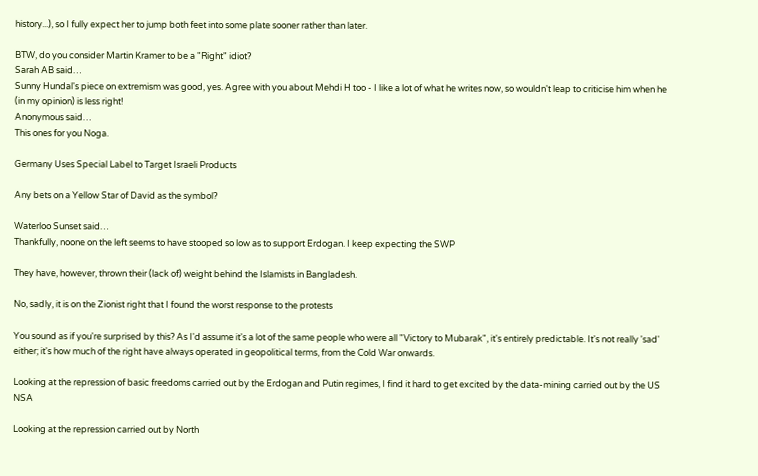history...), so I fully expect her to jump both feet into some plate sooner rather than later.

BTW, do you consider Martin Kramer to be a "Right" idiot?
Sarah AB said…
Sunny Hundal's piece on extremism was good, yes. Agree with you about Mehdi H too - I like a lot of what he writes now, so wouldn't leap to criticise him when he (in my opinion) is less right!
Anonymous said…
This ones for you Noga.

Germany Uses Special Label to Target Israeli Products

Any bets on a Yellow Star of David as the symbol?

Waterloo Sunset said…
Thankfully, noone on the left seems to have stooped so low as to support Erdogan. I keep expecting the SWP

They have, however, thrown their (lack of) weight behind the Islamists in Bangladesh.

No, sadly, it is on the Zionist right that I found the worst response to the protests

You sound as if you're surprised by this? As I'd assume it's a lot of the same people who were all "Victory to Mubarak", it's entirely predictable. It's not really 'sad' either; it's how much of the right have always operated in geopolitical terms, from the Cold War onwards.

Looking at the repression of basic freedoms carried out by the Erdogan and Putin regimes, I find it hard to get excited by the data-mining carried out by the US NSA

Looking at the repression carried out by North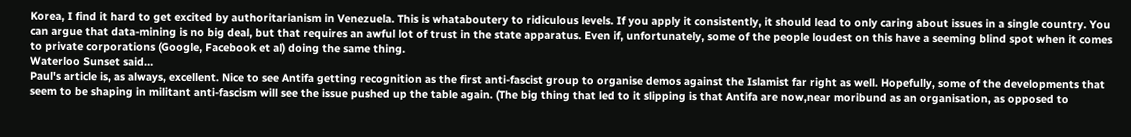Korea, I find it hard to get excited by authoritarianism in Venezuela. This is whataboutery to ridiculous levels. If you apply it consistently, it should lead to only caring about issues in a single country. You can argue that data-mining is no big deal, but that requires an awful lot of trust in the state apparatus. Even if, unfortunately, some of the people loudest on this have a seeming blind spot when it comes to private corporations (Google, Facebook et al) doing the same thing.
Waterloo Sunset said…
Paul's article is, as always, excellent. Nice to see Antifa getting recognition as the first anti-fascist group to organise demos against the Islamist far right as well. Hopefully, some of the developments that seem to be shaping in militant anti-fascism will see the issue pushed up the table again. (The big thing that led to it slipping is that Antifa are now,near moribund as an organisation, as opposed to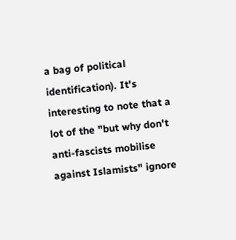a bag of political identification). It's interesting to note that a lot of the "but why don't anti-fascists mobilise against Islamists" ignore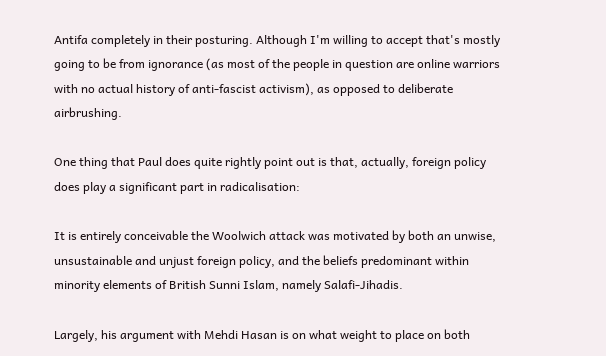Antifa completely in their posturing. Although I'm willing to accept that's mostly going to be from ignorance (as most of the people in question are online warriors with no actual history of anti-fascist activism), as opposed to deliberate airbrushing.

One thing that Paul does quite rightly point out is that, actually, foreign policy does play a significant part in radicalisation:

It is entirely conceivable the Woolwich attack was motivated by both an unwise, unsustainable and unjust foreign policy, and the beliefs predominant within minority elements of British Sunni Islam, namely Salafi-Jihadis.

Largely, his argument with Mehdi Hasan is on what weight to place on both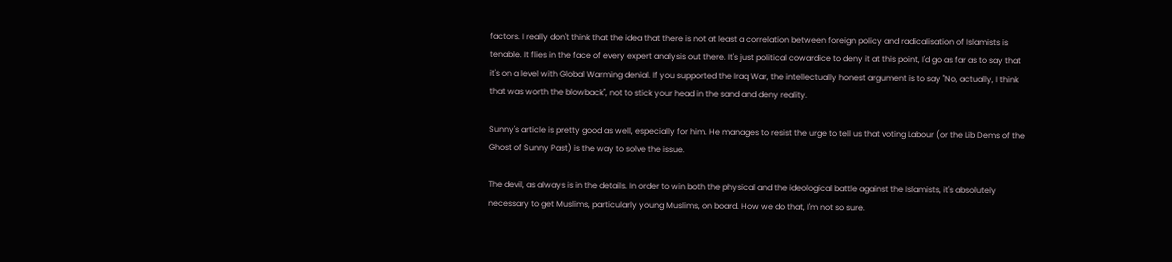factors. I really don't think that the idea that there is not at least a correlation between foreign policy and radicalisation of Islamists is tenable. It flies in the face of every expert analysis out there. It's just political cowardice to deny it at this point, I'd go as far as to say that it's on a level with Global Warming denial. If you supported the Iraq War, the intellectually honest argument is to say "No, actually, I think that was worth the blowback", not to stick your head in the sand and deny reality.

Sunny's article is pretty good as well, especially for him. He manages to resist the urge to tell us that voting Labour (or the Lib Dems of the Ghost of Sunny Past) is the way to solve the issue.

The devil, as always is in the details. In order to win both the physical and the ideological battle against the Islamists, it's absolutely necessary to get Muslims, particularly young Muslims, on board. How we do that, I'm not so sure.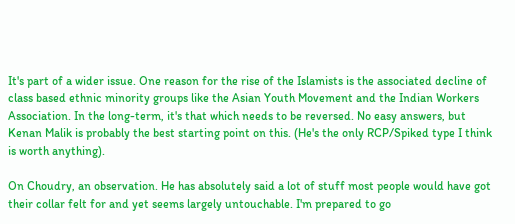It's part of a wider issue. One reason for the rise of the Islamists is the associated decline of class based ethnic minority groups like the Asian Youth Movement and the Indian Workers Association. In the long-term, it's that which needs to be reversed. No easy answers, but Kenan Malik is probably the best starting point on this. (He's the only RCP/Spiked type I think is worth anything).

On Choudry, an observation. He has absolutely said a lot of stuff most people would have got their collar felt for and yet seems largely untouchable. I'm prepared to go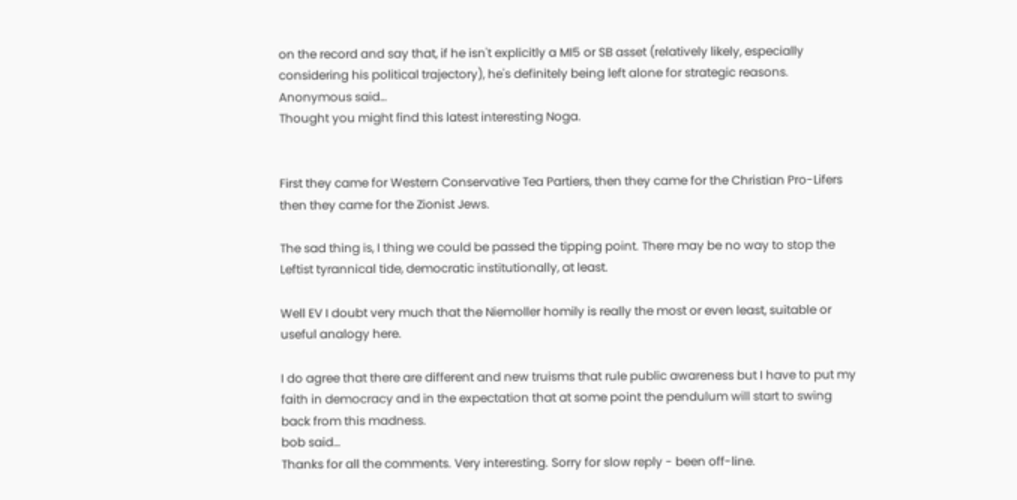on the record and say that, if he isn't explicitly a MI5 or SB asset (relatively likely, especially considering his political trajectory), he's definitely being left alone for strategic reasons.
Anonymous said…
Thought you might find this latest interesting Noga.


First they came for Western Conservative Tea Partiers, then they came for the Christian Pro-Lifers then they came for the Zionist Jews.

The sad thing is, I thing we could be passed the tipping point. There may be no way to stop the Leftist tyrannical tide, democratic institutionally, at least.

Well EV I doubt very much that the Niemoller homily is really the most or even least, suitable or useful analogy here.

I do agree that there are different and new truisms that rule public awareness but I have to put my faith in democracy and in the expectation that at some point the pendulum will start to swing back from this madness.
bob said…
Thanks for all the comments. Very interesting. Sorry for slow reply - been off-line.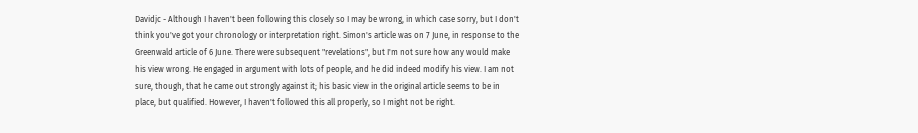Davidjc - Although I haven't been following this closely so I may be wrong, in which case sorry, but I don't think you've got your chronology or interpretation right. Simon's article was on 7 June, in response to the Greenwald article of 6 June. There were subsequent "revelations", but I'm not sure how any would make his view wrong. He engaged in argument with lots of people, and he did indeed modify his view. I am not sure, though, that he came out strongly against it; his basic view in the original article seems to be in place, but qualified. However, I haven't followed this all properly, so I might not be right.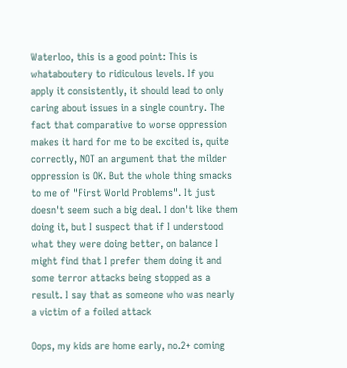Waterloo, this is a good point: This is whataboutery to ridiculous levels. If you apply it consistently, it should lead to only caring about issues in a single country. The fact that comparative to worse oppression makes it hard for me to be excited is, quite correctly, NOT an argument that the milder oppression is OK. But the whole thing smacks to me of "First World Problems". It just doesn't seem such a big deal. I don't like them doing it, but I suspect that if I understood what they were doing better, on balance I might find that I prefer them doing it and some terror attacks being stopped as a result. I say that as someone who was nearly a victim of a foiled attack

Oops, my kids are home early, no.2+ coming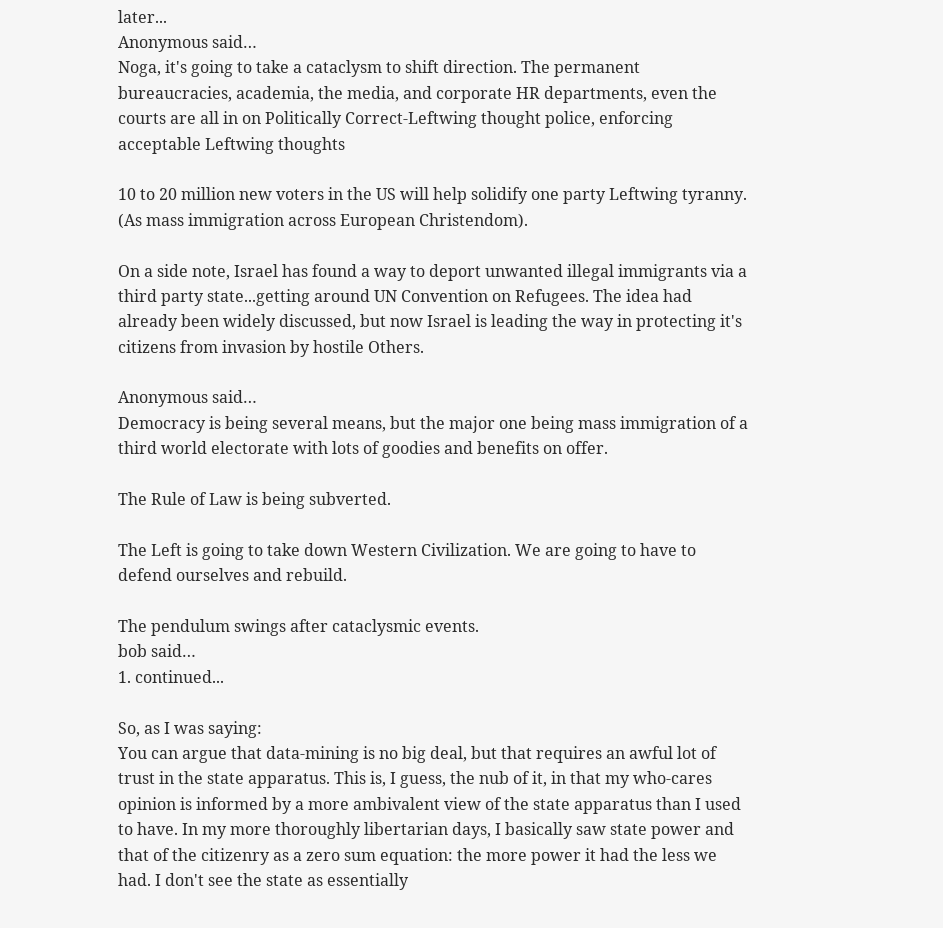later...
Anonymous said…
Noga, it's going to take a cataclysm to shift direction. The permanent bureaucracies, academia, the media, and corporate HR departments, even the courts are all in on Politically Correct-Leftwing thought police, enforcing acceptable Leftwing thoughts

10 to 20 million new voters in the US will help solidify one party Leftwing tyranny. (As mass immigration across European Christendom).

On a side note, Israel has found a way to deport unwanted illegal immigrants via a third party state...getting around UN Convention on Refugees. The idea had already been widely discussed, but now Israel is leading the way in protecting it's citizens from invasion by hostile Others.

Anonymous said…
Democracy is being several means, but the major one being mass immigration of a third world electorate with lots of goodies and benefits on offer.

The Rule of Law is being subverted.

The Left is going to take down Western Civilization. We are going to have to defend ourselves and rebuild.

The pendulum swings after cataclysmic events.
bob said…
1. continued...

So, as I was saying:
You can argue that data-mining is no big deal, but that requires an awful lot of trust in the state apparatus. This is, I guess, the nub of it, in that my who-cares opinion is informed by a more ambivalent view of the state apparatus than I used to have. In my more thoroughly libertarian days, I basically saw state power and that of the citizenry as a zero sum equation: the more power it had the less we had. I don't see the state as essentially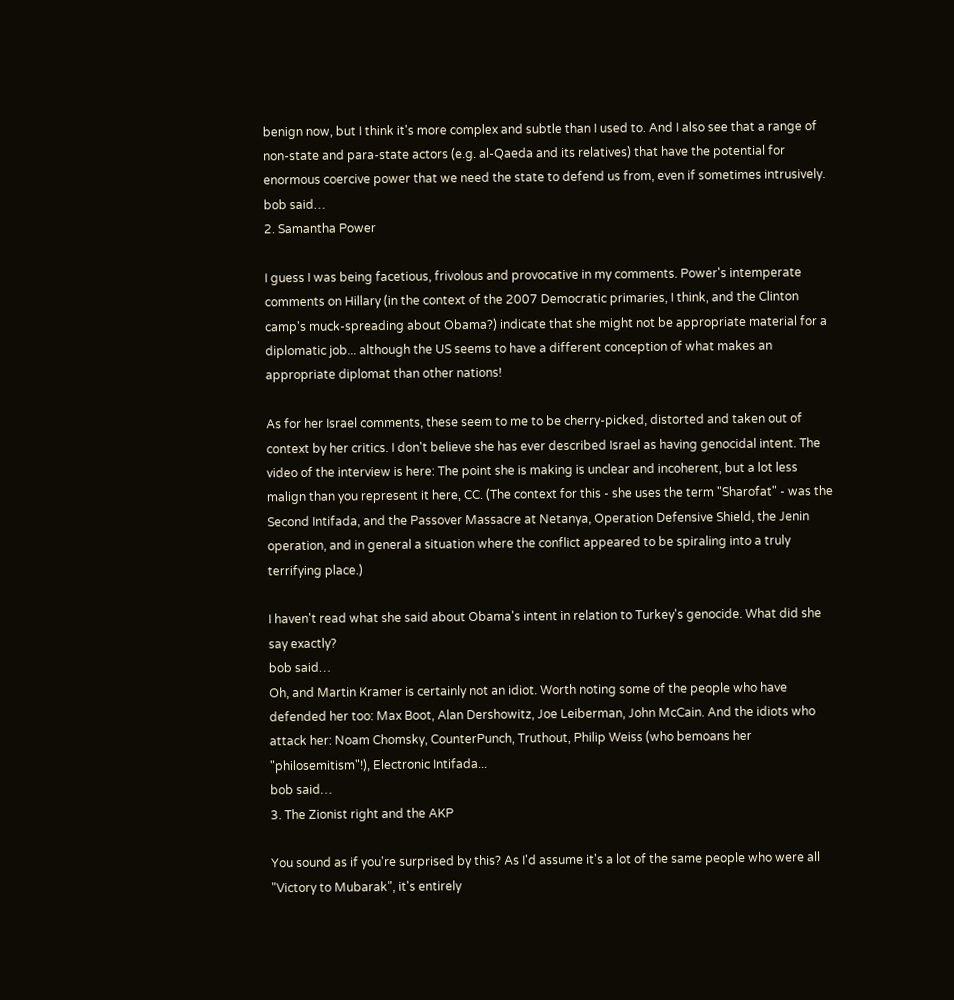benign now, but I think it's more complex and subtle than I used to. And I also see that a range of non-state and para-state actors (e.g. al-Qaeda and its relatives) that have the potential for enormous coercive power that we need the state to defend us from, even if sometimes intrusively.
bob said…
2. Samantha Power

I guess I was being facetious, frivolous and provocative in my comments. Power's intemperate comments on Hillary (in the context of the 2007 Democratic primaries, I think, and the Clinton camp's muck-spreading about Obama?) indicate that she might not be appropriate material for a diplomatic job... although the US seems to have a different conception of what makes an appropriate diplomat than other nations!

As for her Israel comments, these seem to me to be cherry-picked, distorted and taken out of context by her critics. I don't believe she has ever described Israel as having genocidal intent. The video of the interview is here: The point she is making is unclear and incoherent, but a lot less malign than you represent it here, CC. (The context for this - she uses the term "Sharofat" - was the Second Intifada, and the Passover Massacre at Netanya, Operation Defensive Shield, the Jenin operation, and in general a situation where the conflict appeared to be spiraling into a truly terrifying place.)

I haven't read what she said about Obama's intent in relation to Turkey's genocide. What did she say exactly?
bob said…
Oh, and Martin Kramer is certainly not an idiot. Worth noting some of the people who have defended her too: Max Boot, Alan Dershowitz, Joe Leiberman, John McCain. And the idiots who attack her: Noam Chomsky, CounterPunch, Truthout, Philip Weiss (who bemoans her "philosemitism"!), Electronic Intifada...
bob said…
3. The Zionist right and the AKP

You sound as if you're surprised by this? As I'd assume it's a lot of the same people who were all "Victory to Mubarak", it's entirely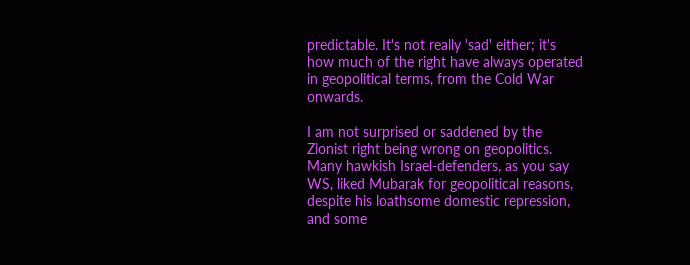predictable. It's not really 'sad' either; it's how much of the right have always operated in geopolitical terms, from the Cold War onwards.

I am not surprised or saddened by the Zionist right being wrong on geopolitics. Many hawkish Israel-defenders, as you say WS, liked Mubarak for geopolitical reasons, despite his loathsome domestic repression, and some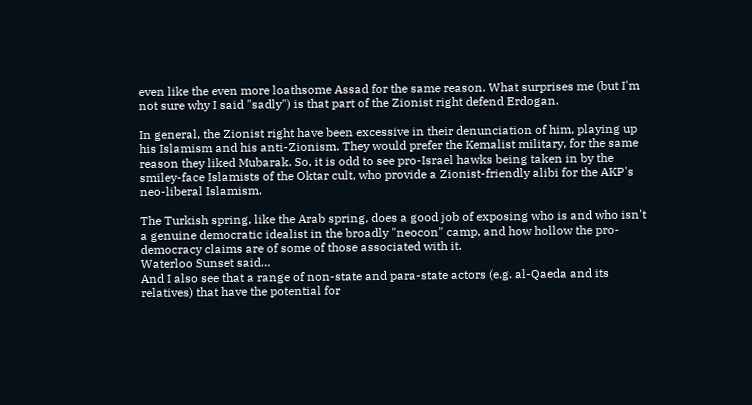even like the even more loathsome Assad for the same reason. What surprises me (but I'm not sure why I said "sadly") is that part of the Zionist right defend Erdogan.

In general, the Zionist right have been excessive in their denunciation of him, playing up his Islamism and his anti-Zionism. They would prefer the Kemalist military, for the same reason they liked Mubarak. So, it is odd to see pro-Israel hawks being taken in by the smiley-face Islamists of the Oktar cult, who provide a Zionist-friendly alibi for the AKP's neo-liberal Islamism.

The Turkish spring, like the Arab spring, does a good job of exposing who is and who isn't a genuine democratic idealist in the broadly "neocon" camp, and how hollow the pro-democracy claims are of some of those associated with it.
Waterloo Sunset said…
And I also see that a range of non-state and para-state actors (e.g. al-Qaeda and its relatives) that have the potential for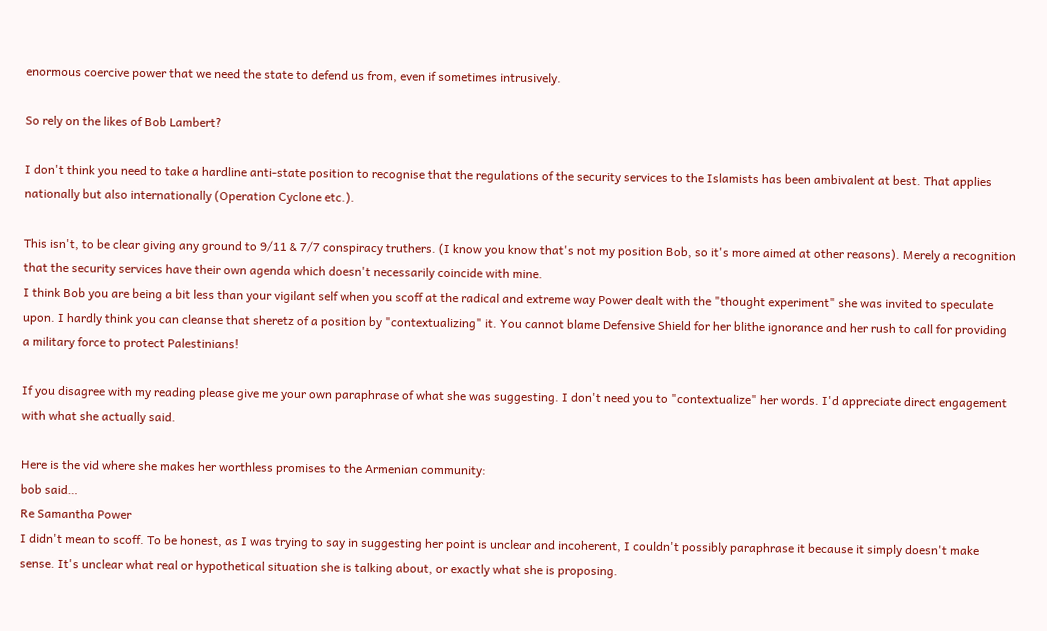enormous coercive power that we need the state to defend us from, even if sometimes intrusively.

So rely on the likes of Bob Lambert?

I don't think you need to take a hardline anti-state position to recognise that the regulations of the security services to the Islamists has been ambivalent at best. That applies nationally but also internationally (Operation Cyclone etc.).

This isn't, to be clear giving any ground to 9/11 & 7/7 conspiracy truthers. (I know you know that's not my position Bob, so it's more aimed at other reasons). Merely a recognition that the security services have their own agenda which doesn't necessarily coincide with mine.
I think Bob you are being a bit less than your vigilant self when you scoff at the radical and extreme way Power dealt with the "thought experiment" she was invited to speculate upon. I hardly think you can cleanse that sheretz of a position by "contextualizing" it. You cannot blame Defensive Shield for her blithe ignorance and her rush to call for providing a military force to protect Palestinians!

If you disagree with my reading please give me your own paraphrase of what she was suggesting. I don't need you to "contextualize" her words. I'd appreciate direct engagement with what she actually said.

Here is the vid where she makes her worthless promises to the Armenian community:
bob said…
Re Samantha Power
I didn't mean to scoff. To be honest, as I was trying to say in suggesting her point is unclear and incoherent, I couldn't possibly paraphrase it because it simply doesn't make sense. It's unclear what real or hypothetical situation she is talking about, or exactly what she is proposing.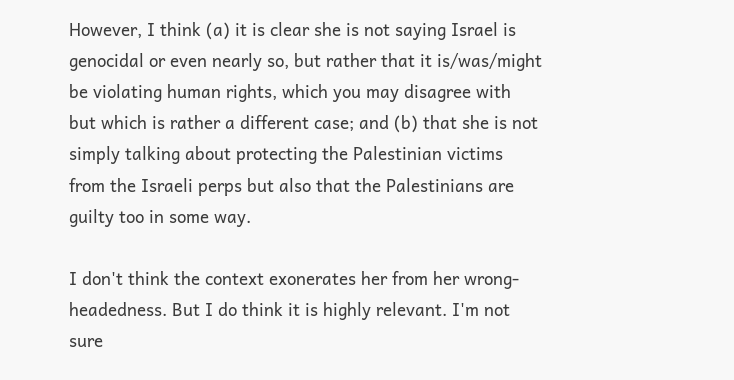However, I think (a) it is clear she is not saying Israel is genocidal or even nearly so, but rather that it is/was/might be violating human rights, which you may disagree with but which is rather a different case; and (b) that she is not simply talking about protecting the Palestinian victims from the Israeli perps but also that the Palestinians are guilty too in some way.

I don't think the context exonerates her from her wrong-headedness. But I do think it is highly relevant. I'm not sure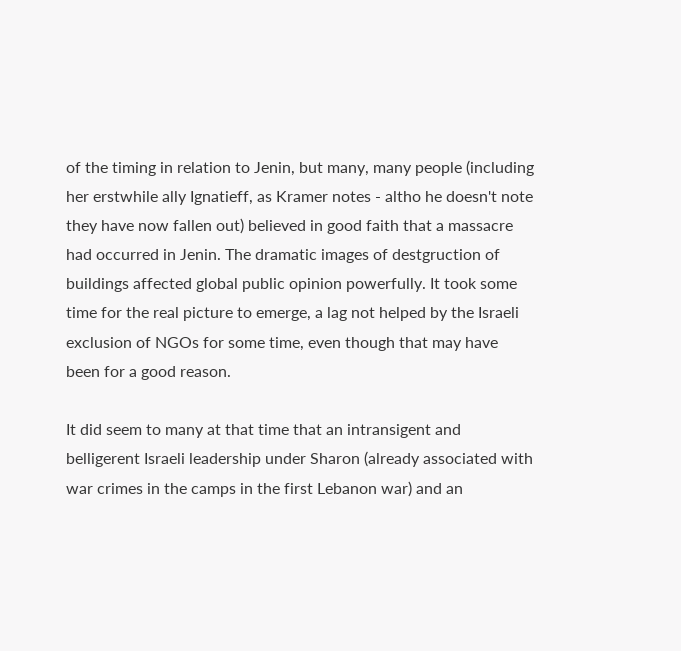of the timing in relation to Jenin, but many, many people (including her erstwhile ally Ignatieff, as Kramer notes - altho he doesn't note they have now fallen out) believed in good faith that a massacre had occurred in Jenin. The dramatic images of destgruction of buildings affected global public opinion powerfully. It took some time for the real picture to emerge, a lag not helped by the Israeli exclusion of NGOs for some time, even though that may have been for a good reason.

It did seem to many at that time that an intransigent and belligerent Israeli leadership under Sharon (already associated with war crimes in the camps in the first Lebanon war) and an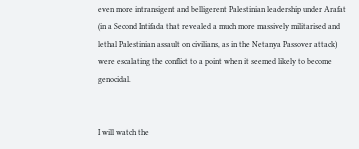even more intransigent and belligerent Palestinian leadership under Arafat (in a Second Intifada that revealed a much more massively militarised and lethal Palestinian assault on civilians, as in the Netanya Passover attack) were escalating the conflict to a point when it seemed likely to become genocidal.


I will watch the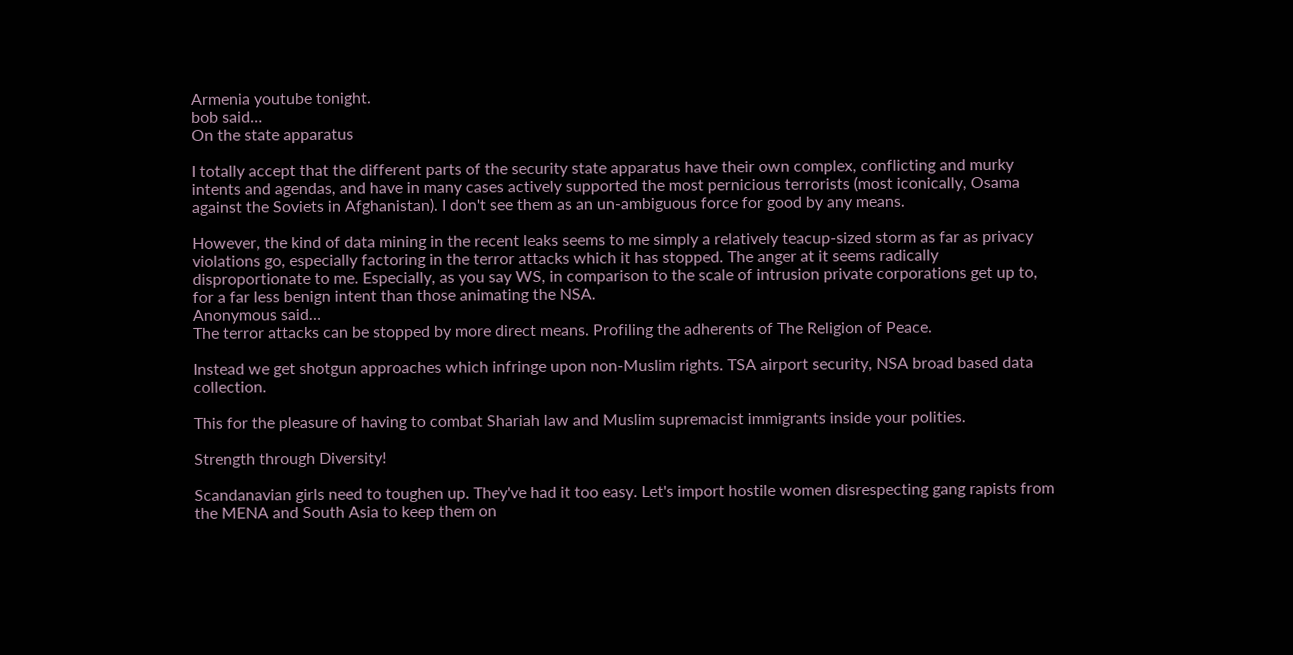Armenia youtube tonight.
bob said…
On the state apparatus

I totally accept that the different parts of the security state apparatus have their own complex, conflicting and murky intents and agendas, and have in many cases actively supported the most pernicious terrorists (most iconically, Osama against the Soviets in Afghanistan). I don't see them as an un-ambiguous force for good by any means.

However, the kind of data mining in the recent leaks seems to me simply a relatively teacup-sized storm as far as privacy violations go, especially factoring in the terror attacks which it has stopped. The anger at it seems radically disproportionate to me. Especially, as you say WS, in comparison to the scale of intrusion private corporations get up to, for a far less benign intent than those animating the NSA.
Anonymous said…
The terror attacks can be stopped by more direct means. Profiling the adherents of The Religion of Peace.

Instead we get shotgun approaches which infringe upon non-Muslim rights. TSA airport security, NSA broad based data collection.

This for the pleasure of having to combat Shariah law and Muslim supremacist immigrants inside your polities.

Strength through Diversity!

Scandanavian girls need to toughen up. They've had it too easy. Let's import hostile women disrespecting gang rapists from the MENA and South Asia to keep them on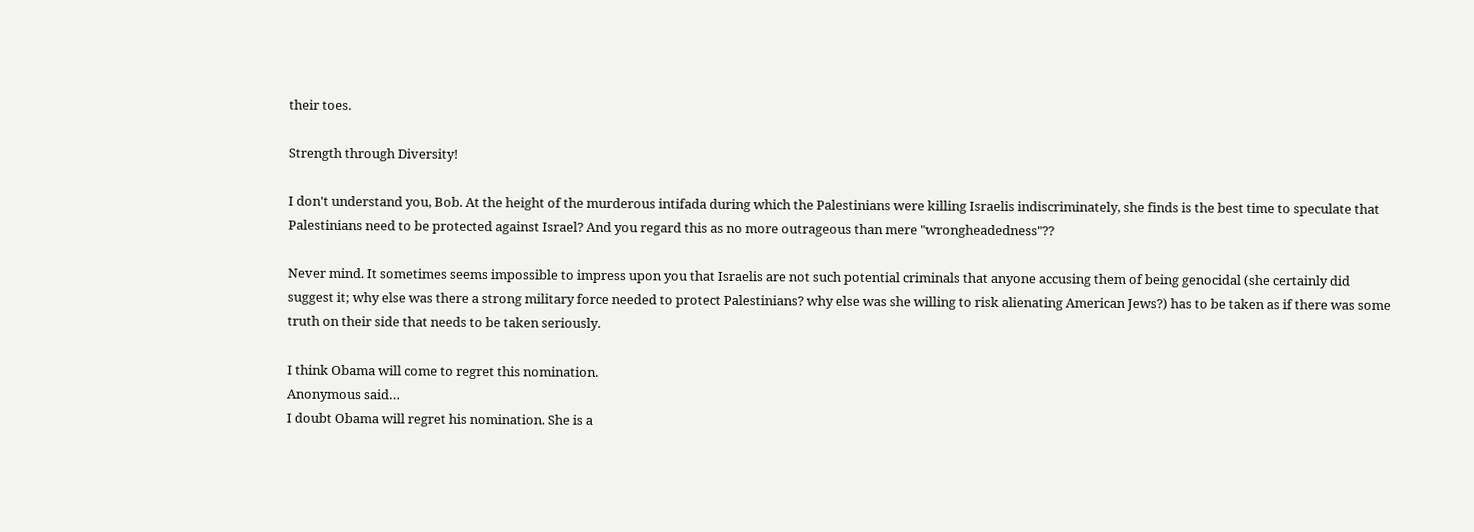their toes.

Strength through Diversity!

I don't understand you, Bob. At the height of the murderous intifada during which the Palestinians were killing Israelis indiscriminately, she finds is the best time to speculate that Palestinians need to be protected against Israel? And you regard this as no more outrageous than mere "wrongheadedness"??

Never mind. It sometimes seems impossible to impress upon you that Israelis are not such potential criminals that anyone accusing them of being genocidal (she certainly did suggest it; why else was there a strong military force needed to protect Palestinians? why else was she willing to risk alienating American Jews?) has to be taken as if there was some truth on their side that needs to be taken seriously.

I think Obama will come to regret this nomination.
Anonymous said…
I doubt Obama will regret his nomination. She is a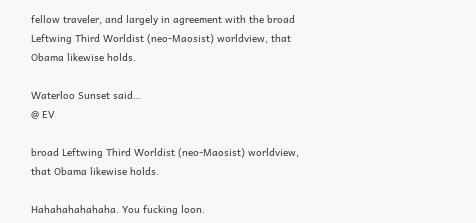fellow traveler, and largely in agreement with the broad Leftwing Third Worldist (neo-Maosist) worldview, that Obama likewise holds.

Waterloo Sunset said…
@ EV

broad Leftwing Third Worldist (neo-Maosist) worldview, that Obama likewise holds.

Hahahahahahaha. You fucking loon.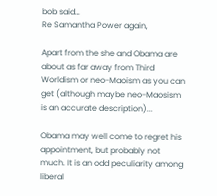bob said…
Re Samantha Power again,

Apart from the she and Obama are about as far away from Third Worldism or neo-Maoism as you can get (although maybe neo-Maosism is an accurate description)...

Obama may well come to regret his appointment, but probably not much. It is an odd peculiarity among liberal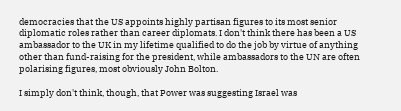democracies that the US appoints highly partisan figures to its most senior diplomatic roles rather than career diplomats. I don't think there has been a US ambassador to the UK in my lifetime qualified to do the job by virtue of anything other than fund-raising for the president, while ambassadors to the UN are often polarising figures, most obviously John Bolton.

I simply don't think, though, that Power was suggesting Israel was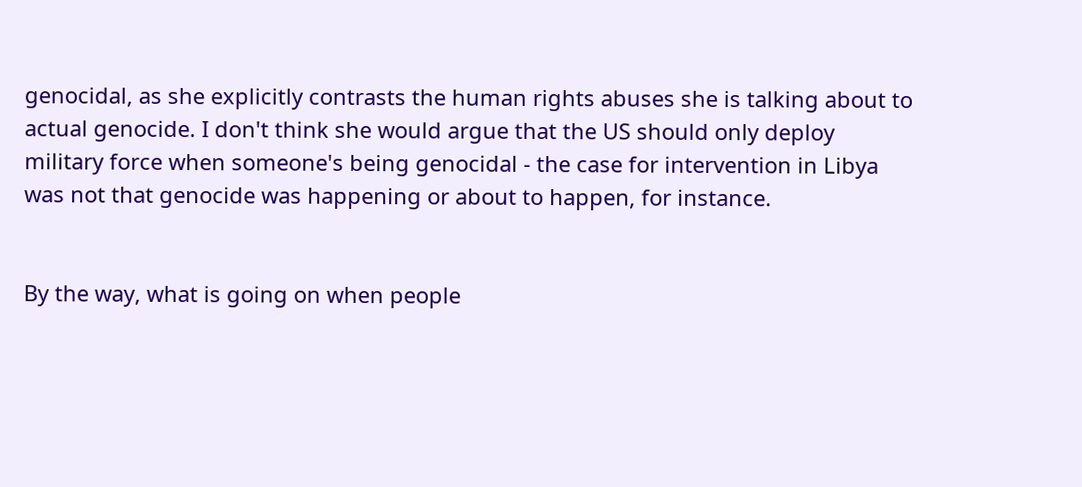genocidal, as she explicitly contrasts the human rights abuses she is talking about to actual genocide. I don't think she would argue that the US should only deploy military force when someone's being genocidal - the case for intervention in Libya was not that genocide was happening or about to happen, for instance.


By the way, what is going on when people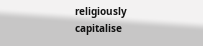religiously capitalise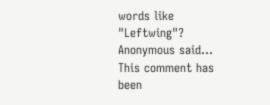words like "Leftwing"?
Anonymous said…
This comment has been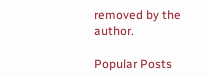removed by the author.

Popular Posts